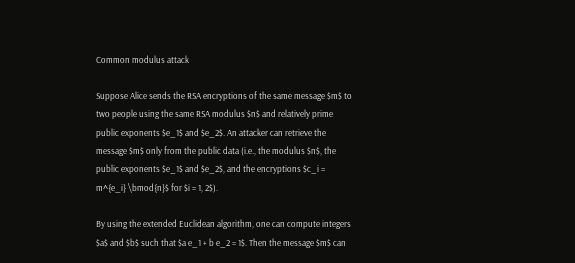Common modulus attack

Suppose Alice sends the RSA encryptions of the same message $m$ to two people using the same RSA modulus $n$ and relatively prime public exponents $e_1$ and $e_2$. An attacker can retrieve the message $m$ only from the public data (i.e., the modulus $n$, the public exponents $e_1$ and $e_2$, and the encryptions $c_i = m^{e_i} \bmod{n}$ for $i = 1, 2$).

By using the extended Euclidean algorithm, one can compute integers $a$ and $b$ such that $a e_1 + b e_2 = 1$. Then the message $m$ can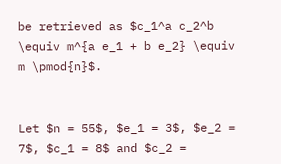be retrieved as $c_1^a c_2^b \equiv m^{a e_1 + b e_2} \equiv m \pmod{n}$.


Let $n = 55$, $e_1 = 3$, $e_2 = 7$, $c_1 = 8$ and $c_2 =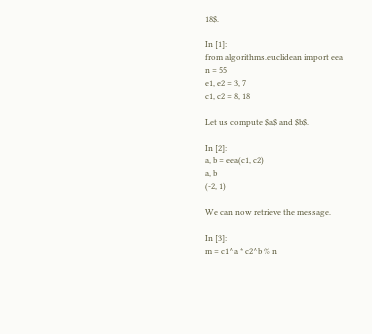18$.

In [1]:
from algorithms.euclidean import eea
n = 55
e1, e2 = 3, 7
c1, c2 = 8, 18

Let us compute $a$ and $b$.

In [2]:
a, b = eea(c1, c2)
a, b
(-2, 1)

We can now retrieve the message.

In [3]:
m = c1^a * c2^b % n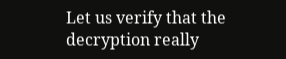Let us verify that the decryption really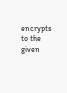encrypts to the given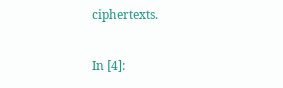ciphertexts.

In [4]: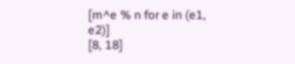[m^e % n for e in (e1, e2)]
[8, 18]